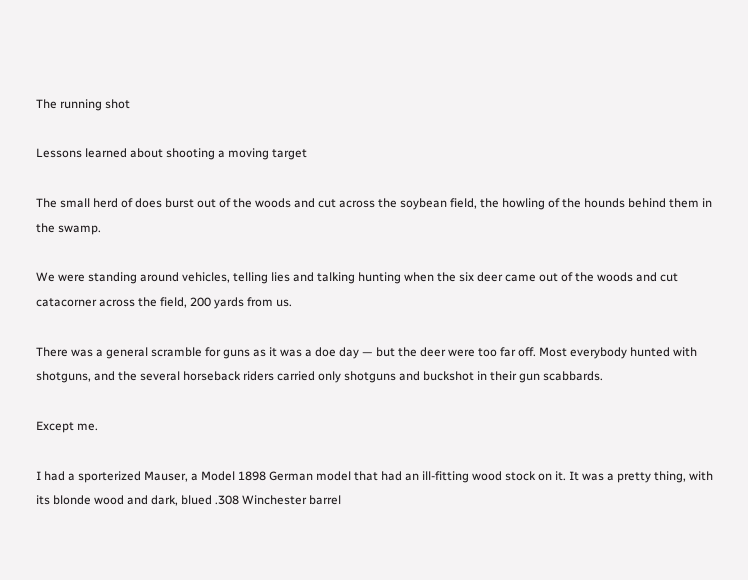The running shot

Lessons learned about shooting a moving target

The small herd of does burst out of the woods and cut across the soybean field, the howling of the hounds behind them in the swamp.

We were standing around vehicles, telling lies and talking hunting when the six deer came out of the woods and cut catacorner across the field, 200 yards from us.

There was a general scramble for guns as it was a doe day — but the deer were too far off. Most everybody hunted with shotguns, and the several horseback riders carried only shotguns and buckshot in their gun scabbards.

Except me.

I had a sporterized Mauser, a Model 1898 German model that had an ill-fitting wood stock on it. It was a pretty thing, with its blonde wood and dark, blued .308 Winchester barrel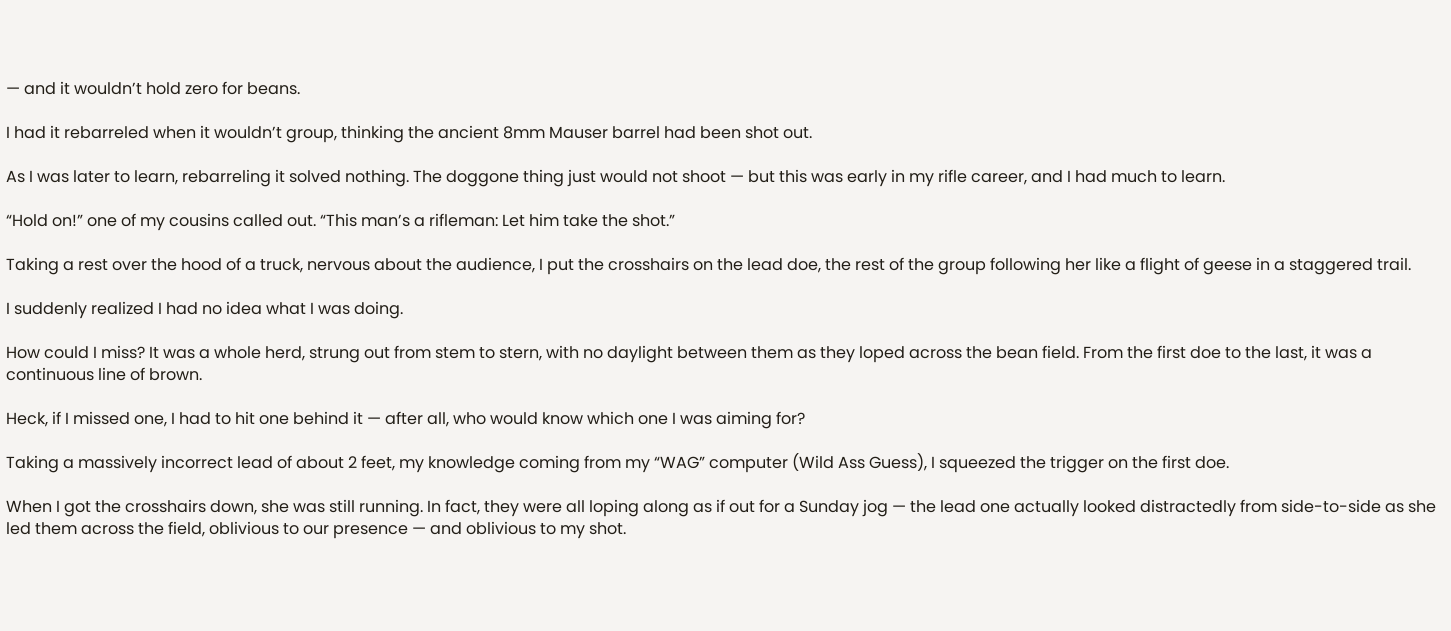— and it wouldn’t hold zero for beans.

I had it rebarreled when it wouldn’t group, thinking the ancient 8mm Mauser barrel had been shot out.

As I was later to learn, rebarreling it solved nothing. The doggone thing just would not shoot — but this was early in my rifle career, and I had much to learn.

“Hold on!” one of my cousins called out. “This man’s a rifleman: Let him take the shot.”

Taking a rest over the hood of a truck, nervous about the audience, I put the crosshairs on the lead doe, the rest of the group following her like a flight of geese in a staggered trail.

I suddenly realized I had no idea what I was doing.

How could I miss? It was a whole herd, strung out from stem to stern, with no daylight between them as they loped across the bean field. From the first doe to the last, it was a continuous line of brown.

Heck, if I missed one, I had to hit one behind it — after all, who would know which one I was aiming for?

Taking a massively incorrect lead of about 2 feet, my knowledge coming from my “WAG” computer (Wild Ass Guess), I squeezed the trigger on the first doe.

When I got the crosshairs down, she was still running. In fact, they were all loping along as if out for a Sunday jog — the lead one actually looked distractedly from side-to-side as she led them across the field, oblivious to our presence — and oblivious to my shot.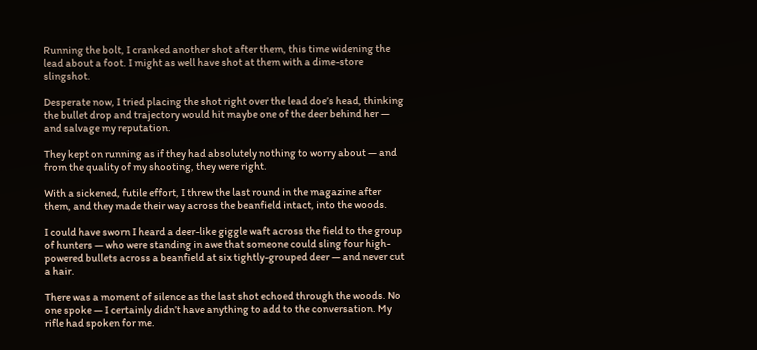Running the bolt, I cranked another shot after them, this time widening the lead about a foot. I might as well have shot at them with a dime-store slingshot.

Desperate now, I tried placing the shot right over the lead doe’s head, thinking the bullet drop and trajectory would hit maybe one of the deer behind her — and salvage my reputation.

They kept on running as if they had absolutely nothing to worry about — and from the quality of my shooting, they were right.

With a sickened, futile effort, I threw the last round in the magazine after them, and they made their way across the beanfield intact, into the woods.

I could have sworn I heard a deer-like giggle waft across the field to the group of hunters — who were standing in awe that someone could sling four high-powered bullets across a beanfield at six tightly-grouped deer — and never cut a hair.

There was a moment of silence as the last shot echoed through the woods. No one spoke — I certainly didn’t have anything to add to the conversation. My rifle had spoken for me.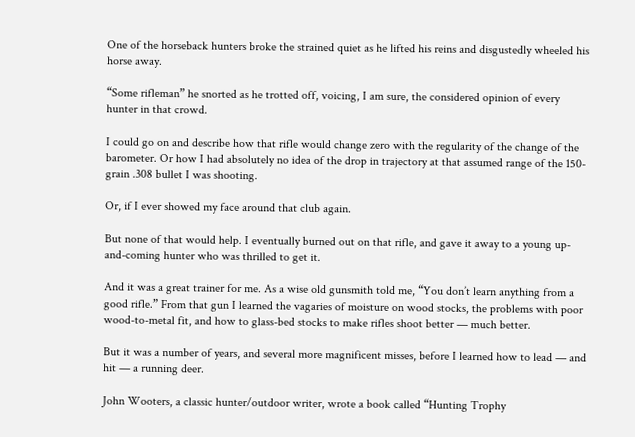One of the horseback hunters broke the strained quiet as he lifted his reins and disgustedly wheeled his horse away.

“Some rifleman” he snorted as he trotted off, voicing, I am sure, the considered opinion of every hunter in that crowd.

I could go on and describe how that rifle would change zero with the regularity of the change of the barometer. Or how I had absolutely no idea of the drop in trajectory at that assumed range of the 150-grain .308 bullet I was shooting.

Or, if I ever showed my face around that club again.

But none of that would help. I eventually burned out on that rifle, and gave it away to a young up-and-coming hunter who was thrilled to get it.

And it was a great trainer for me. As a wise old gunsmith told me, “You don’t learn anything from a good rifle.” From that gun I learned the vagaries of moisture on wood stocks, the problems with poor wood-to-metal fit, and how to glass-bed stocks to make rifles shoot better — much better.

But it was a number of years, and several more magnificent misses, before I learned how to lead — and hit — a running deer.

John Wooters, a classic hunter/outdoor writer, wrote a book called “Hunting Trophy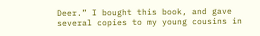Deer.” I bought this book, and gave several copies to my young cousins in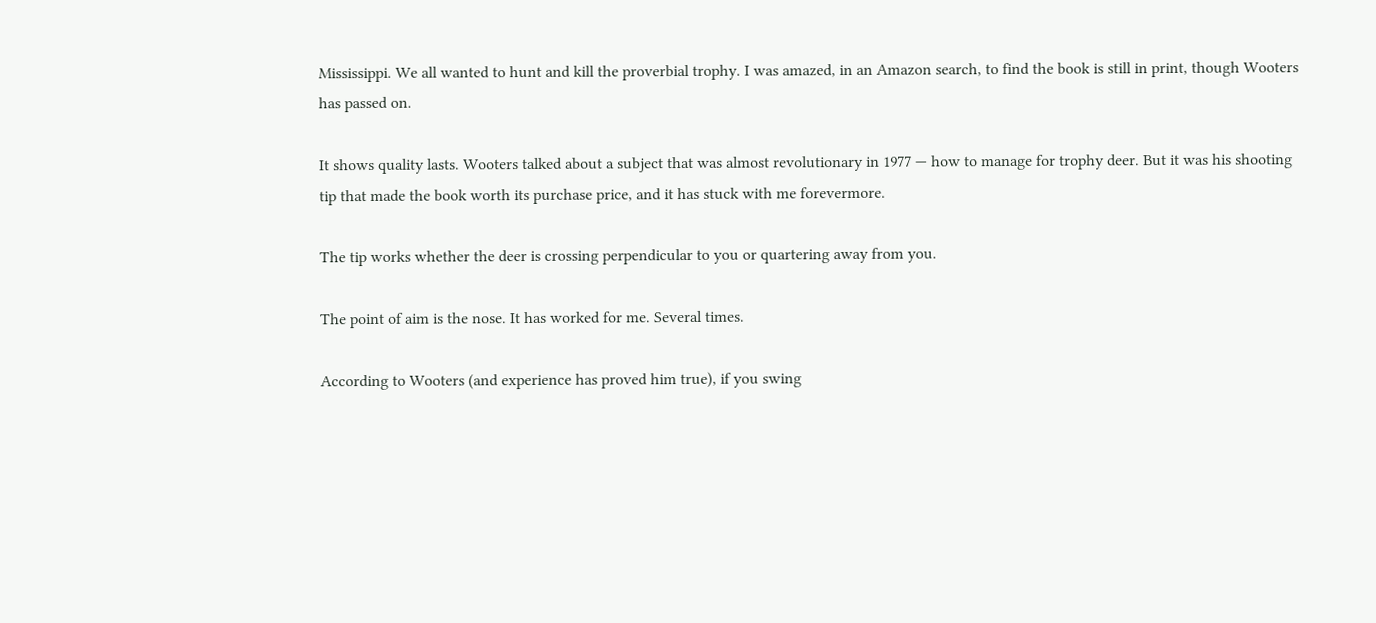Mississippi. We all wanted to hunt and kill the proverbial trophy. I was amazed, in an Amazon search, to find the book is still in print, though Wooters has passed on.

It shows quality lasts. Wooters talked about a subject that was almost revolutionary in 1977 — how to manage for trophy deer. But it was his shooting tip that made the book worth its purchase price, and it has stuck with me forevermore.

The tip works whether the deer is crossing perpendicular to you or quartering away from you.

The point of aim is the nose. It has worked for me. Several times.

According to Wooters (and experience has proved him true), if you swing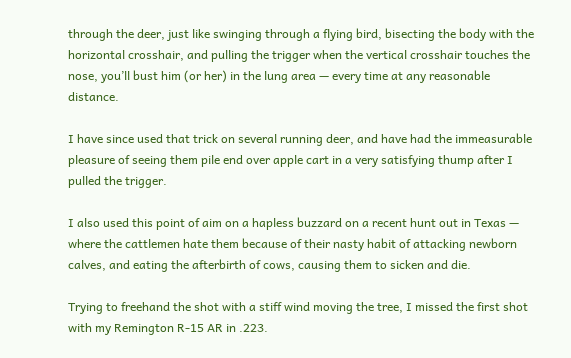through the deer, just like swinging through a flying bird, bisecting the body with the horizontal crosshair, and pulling the trigger when the vertical crosshair touches the nose, you’ll bust him (or her) in the lung area — every time at any reasonable distance.

I have since used that trick on several running deer, and have had the immeasurable pleasure of seeing them pile end over apple cart in a very satisfying thump after I pulled the trigger.

I also used this point of aim on a hapless buzzard on a recent hunt out in Texas — where the cattlemen hate them because of their nasty habit of attacking newborn calves, and eating the afterbirth of cows, causing them to sicken and die.

Trying to freehand the shot with a stiff wind moving the tree, I missed the first shot with my Remington R-15 AR in .223.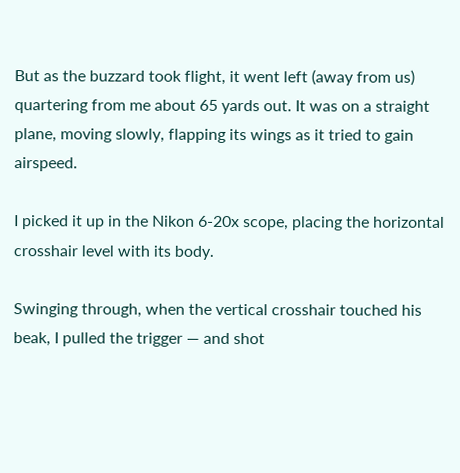But as the buzzard took flight, it went left (away from us) quartering from me about 65 yards out. It was on a straight plane, moving slowly, flapping its wings as it tried to gain airspeed.

I picked it up in the Nikon 6-20x scope, placing the horizontal crosshair level with its body.

Swinging through, when the vertical crosshair touched his beak, I pulled the trigger — and shot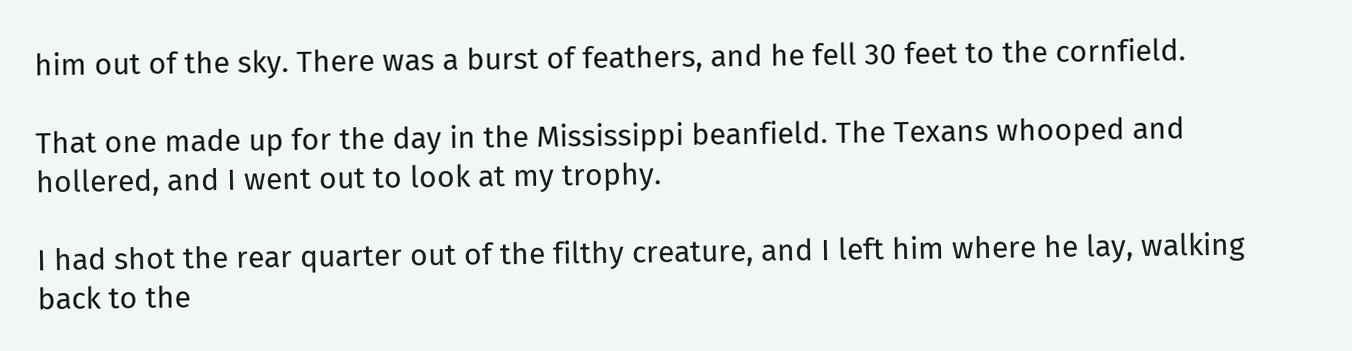him out of the sky. There was a burst of feathers, and he fell 30 feet to the cornfield.

That one made up for the day in the Mississippi beanfield. The Texans whooped and hollered, and I went out to look at my trophy.

I had shot the rear quarter out of the filthy creature, and I left him where he lay, walking back to the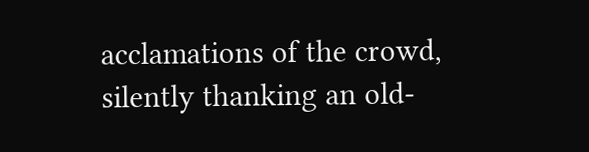acclamations of the crowd, silently thanking an old-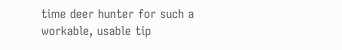time deer hunter for such a workable, usable tip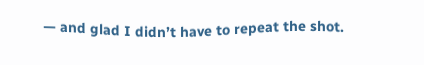— and glad I didn’t have to repeat the shot.